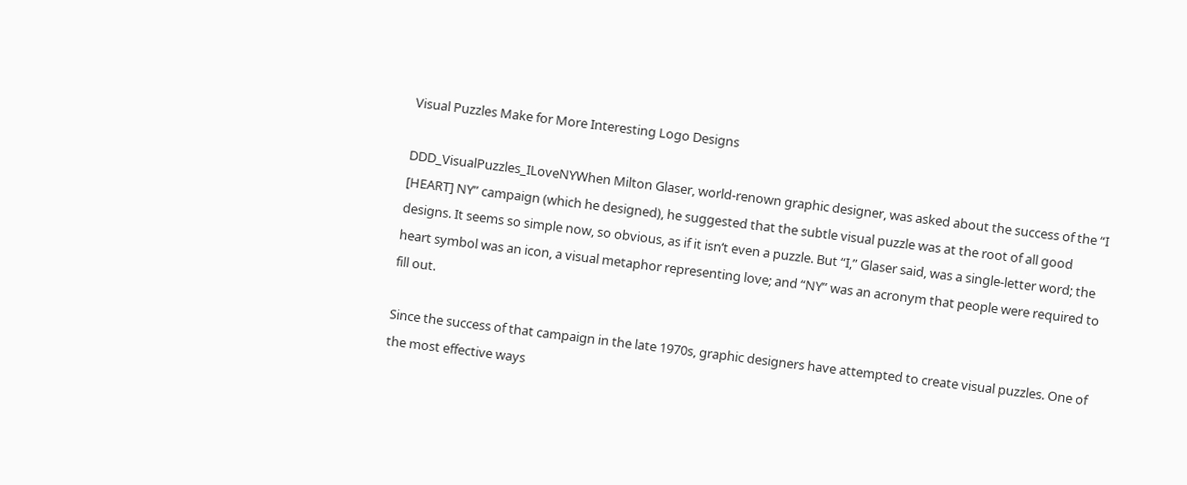Visual Puzzles Make for More Interesting Logo Designs

DDD_VisualPuzzles_ILoveNYWhen Milton Glaser, world-renown graphic designer, was asked about the success of the “I [HEART] NY” campaign (which he designed), he suggested that the subtle visual puzzle was at the root of all good designs. It seems so simple now, so obvious, as if it isn’t even a puzzle. But “I,” Glaser said, was a single-letter word; the heart symbol was an icon, a visual metaphor representing love; and “NY” was an acronym that people were required to fill out.

Since the success of that campaign in the late 1970s, graphic designers have attempted to create visual puzzles. One of the most effective ways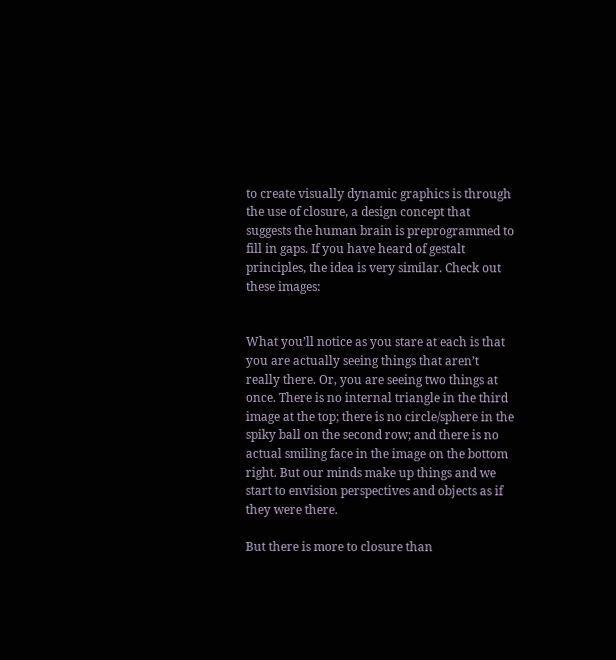to create visually dynamic graphics is through the use of closure, a design concept that suggests the human brain is preprogrammed to fill in gaps. If you have heard of gestalt principles, the idea is very similar. Check out these images:


What you’ll notice as you stare at each is that you are actually seeing things that aren’t really there. Or, you are seeing two things at once. There is no internal triangle in the third image at the top; there is no circle/sphere in the spiky ball on the second row; and there is no actual smiling face in the image on the bottom right. But our minds make up things and we start to envision perspectives and objects as if they were there.

But there is more to closure than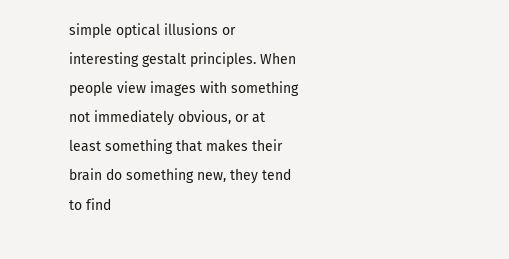simple optical illusions or interesting gestalt principles. When people view images with something not immediately obvious, or at least something that makes their brain do something new, they tend to find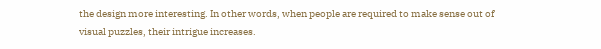the design more interesting. In other words, when people are required to make sense out of visual puzzles, their intrigue increases.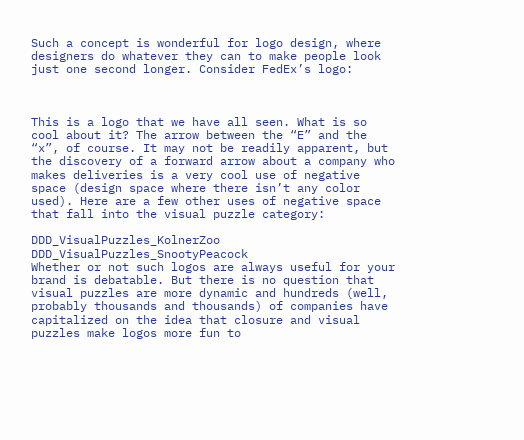Such a concept is wonderful for logo design, where designers do whatever they can to make people look just one second longer. Consider FedEx’s logo:



This is a logo that we have all seen. What is so cool about it? The arrow between the “E” and the “x”, of course. It may not be readily apparent, but the discovery of a forward arrow about a company who makes deliveries is a very cool use of negative space (design space where there isn’t any color used). Here are a few other uses of negative space that fall into the visual puzzle category:

DDD_VisualPuzzles_KolnerZoo DDD_VisualPuzzles_SnootyPeacock
Whether or not such logos are always useful for your brand is debatable. But there is no question that visual puzzles are more dynamic and hundreds (well, probably thousands and thousands) of companies have capitalized on the idea that closure and visual puzzles make logos more fun to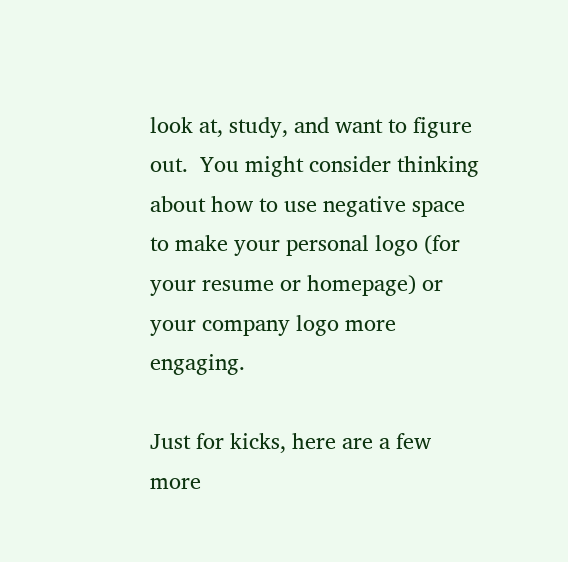look at, study, and want to figure out.  You might consider thinking about how to use negative space to make your personal logo (for your resume or homepage) or your company logo more engaging.

Just for kicks, here are a few more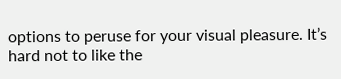options to peruse for your visual pleasure. It’s hard not to like the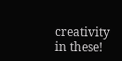creativity in these!